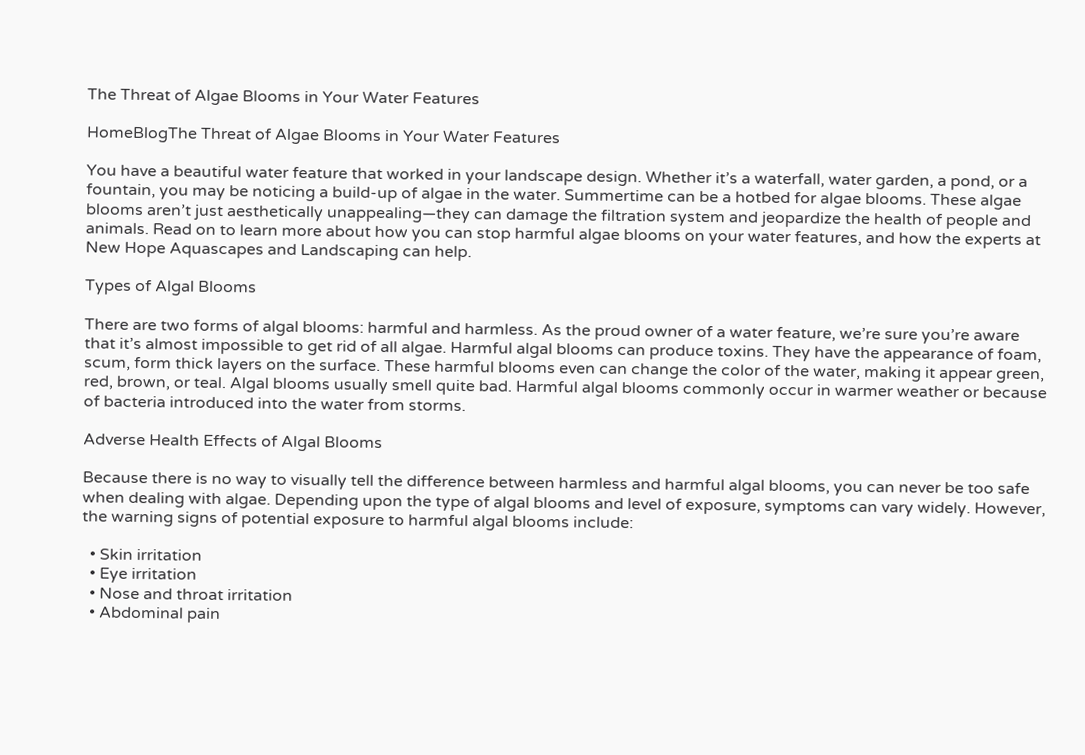The Threat of Algae Blooms in Your Water Features

HomeBlogThe Threat of Algae Blooms in Your Water Features

You have a beautiful water feature that worked in your landscape design. Whether it’s a waterfall, water garden, a pond, or a fountain, you may be noticing a build-up of algae in the water. Summertime can be a hotbed for algae blooms. These algae blooms aren’t just aesthetically unappealing—they can damage the filtration system and jeopardize the health of people and animals. Read on to learn more about how you can stop harmful algae blooms on your water features, and how the experts at New Hope Aquascapes and Landscaping can help.

Types of Algal Blooms

There are two forms of algal blooms: harmful and harmless. As the proud owner of a water feature, we’re sure you’re aware that it’s almost impossible to get rid of all algae. Harmful algal blooms can produce toxins. They have the appearance of foam, scum, form thick layers on the surface. These harmful blooms even can change the color of the water, making it appear green, red, brown, or teal. Algal blooms usually smell quite bad. Harmful algal blooms commonly occur in warmer weather or because of bacteria introduced into the water from storms.

Adverse Health Effects of Algal Blooms

Because there is no way to visually tell the difference between harmless and harmful algal blooms, you can never be too safe when dealing with algae. Depending upon the type of algal blooms and level of exposure, symptoms can vary widely. However, the warning signs of potential exposure to harmful algal blooms include:

  • Skin irritation
  • Eye irritation
  • Nose and throat irritation
  • Abdominal pain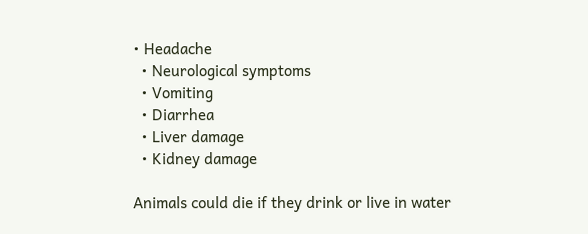• Headache
  • Neurological symptoms
  • Vomiting
  • Diarrhea
  • Liver damage
  • Kidney damage

Animals could die if they drink or live in water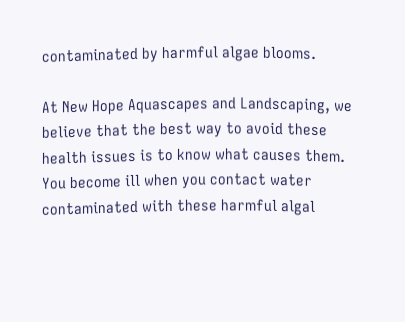contaminated by harmful algae blooms.

At New Hope Aquascapes and Landscaping, we believe that the best way to avoid these health issues is to know what causes them. You become ill when you contact water contaminated with these harmful algal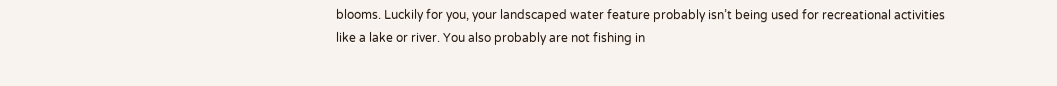blooms. Luckily for you, your landscaped water feature probably isn’t being used for recreational activities like a lake or river. You also probably are not fishing in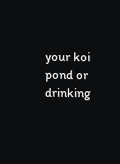your koi pond or drinking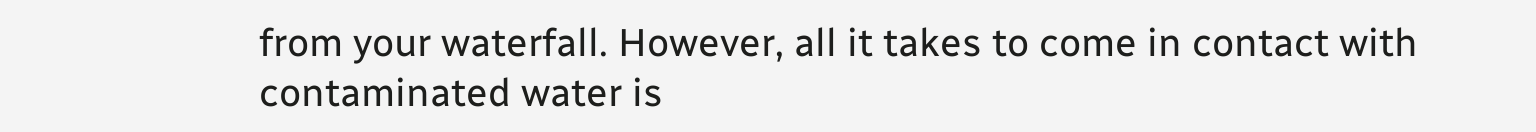from your waterfall. However, all it takes to come in contact with contaminated water is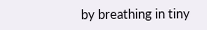by breathing in tiny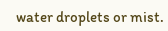water droplets or mist.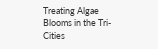Treating Algae Blooms in the Tri-Cities